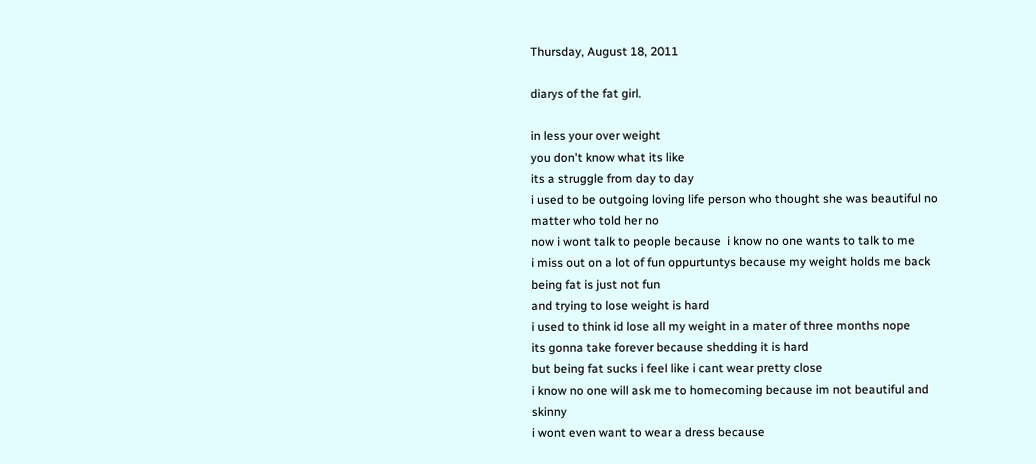Thursday, August 18, 2011

diarys of the fat girl.

in less your over weight
you don't know what its like
its a struggle from day to day
i used to be outgoing loving life person who thought she was beautiful no matter who told her no
now i wont talk to people because  i know no one wants to talk to me
i miss out on a lot of fun oppurtuntys because my weight holds me back
being fat is just not fun
and trying to lose weight is hard
i used to think id lose all my weight in a mater of three months nope
its gonna take forever because shedding it is hard
but being fat sucks i feel like i cant wear pretty close
i know no one will ask me to homecoming because im not beautiful and skinny
i wont even want to wear a dress because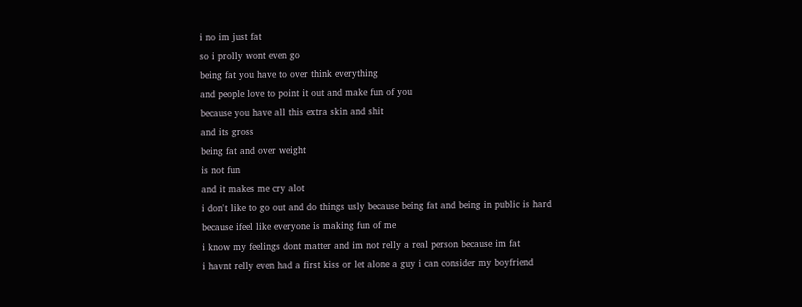i no im just fat
so i prolly wont even go
being fat you have to over think everything
and people love to point it out and make fun of you
because you have all this extra skin and shit
and its gross
being fat and over weight
is not fun
and it makes me cry alot
i don't like to go out and do things usly because being fat and being in public is hard
because ifeel like everyone is making fun of me
i know my feelings dont matter and im not relly a real person because im fat
i havnt relly even had a first kiss or let alone a guy i can consider my boyfriend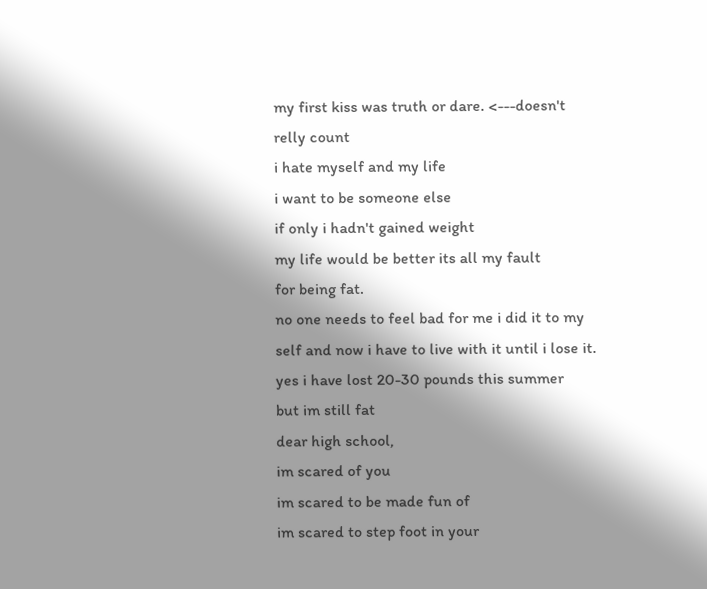my first kiss was truth or dare. <---doesn't relly count
i hate myself and my life
i want to be someone else
if only i hadn't gained weight
my life would be better its all my fault
for being fat.
no one needs to feel bad for me i did it to my self and now i have to live with it until i lose it.
yes i have lost 20-30 pounds this summer
but im still fat
dear high school,
im scared of you
im scared to be made fun of
im scared to step foot in your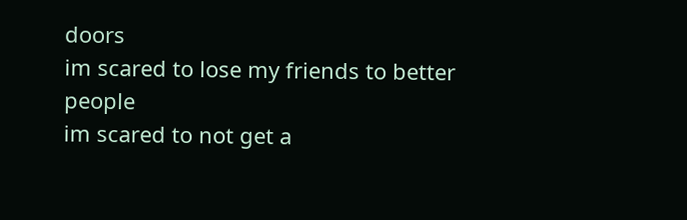doors
im scared to lose my friends to better people
im scared to not get a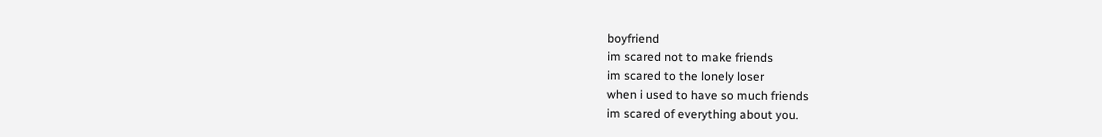boyfriend
im scared not to make friends
im scared to the lonely loser
when i used to have so much friends
im scared of everything about you.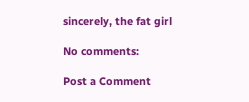sincerely, the fat girl

No comments:

Post a Comment